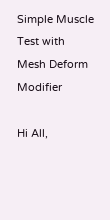Simple Muscle Test with Mesh Deform Modifier

Hi All,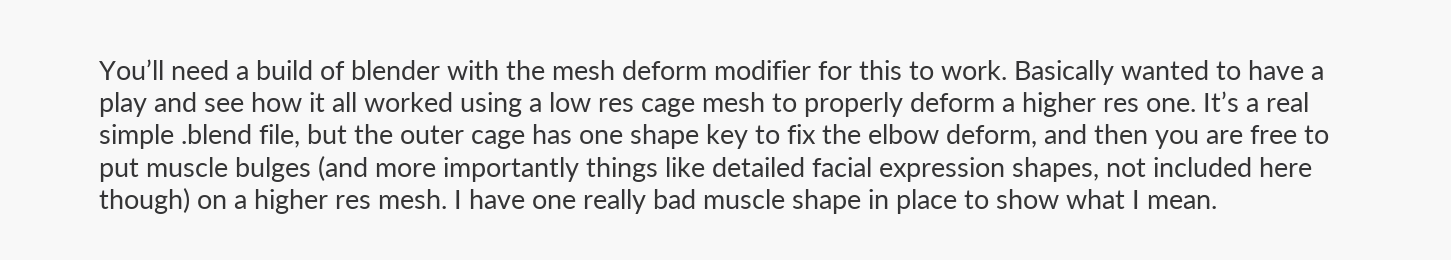You’ll need a build of blender with the mesh deform modifier for this to work. Basically wanted to have a play and see how it all worked using a low res cage mesh to properly deform a higher res one. It’s a real simple .blend file, but the outer cage has one shape key to fix the elbow deform, and then you are free to put muscle bulges (and more importantly things like detailed facial expression shapes, not included here though) on a higher res mesh. I have one really bad muscle shape in place to show what I mean.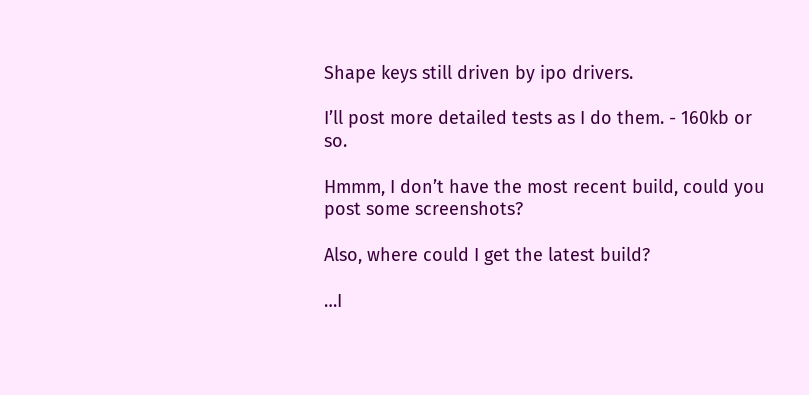Shape keys still driven by ipo drivers.

I’ll post more detailed tests as I do them. - 160kb or so.

Hmmm, I don’t have the most recent build, could you post some screenshots?

Also, where could I get the latest build?

…I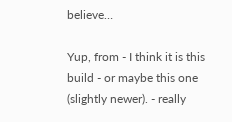believe…

Yup, from - I think it is this build - or maybe this one (slightly newer). - really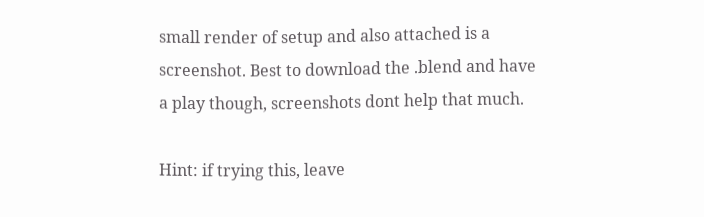small render of setup and also attached is a screenshot. Best to download the .blend and have a play though, screenshots dont help that much.

Hint: if trying this, leave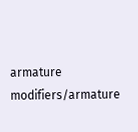armature modifiers/armature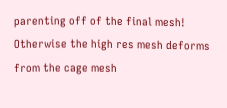parenting off of the final mesh! Otherwise the high res mesh deforms from the cage mesh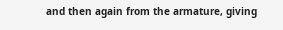and then again from the armature, giving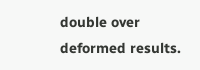double over deformed results.